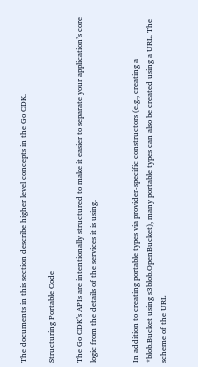The documents in this section describe higher level concepts in the Go CDK.

Structuring Portable Code

The Go CDK’s APIs are intentionally structured to make it easier to separate your application’s core logic from the details of the services it is using.


In addition to creating portable types via provider-specific constructors (e.g., creating a *blob.Bucket using s3blob.OpenBucket), many portable types can also be created using a URL. The scheme of the URL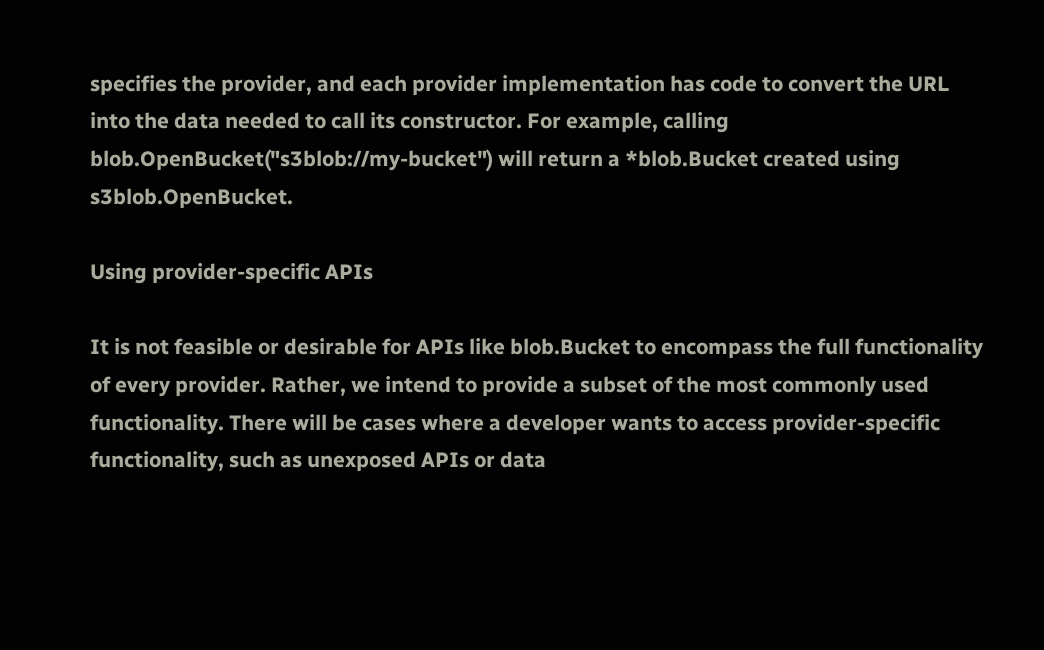specifies the provider, and each provider implementation has code to convert the URL into the data needed to call its constructor. For example, calling blob.OpenBucket("s3blob://my-bucket") will return a *blob.Bucket created using s3blob.OpenBucket.

Using provider-specific APIs

It is not feasible or desirable for APIs like blob.Bucket to encompass the full functionality of every provider. Rather, we intend to provide a subset of the most commonly used functionality. There will be cases where a developer wants to access provider-specific functionality, such as unexposed APIs or data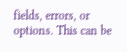fields, errors, or options. This can be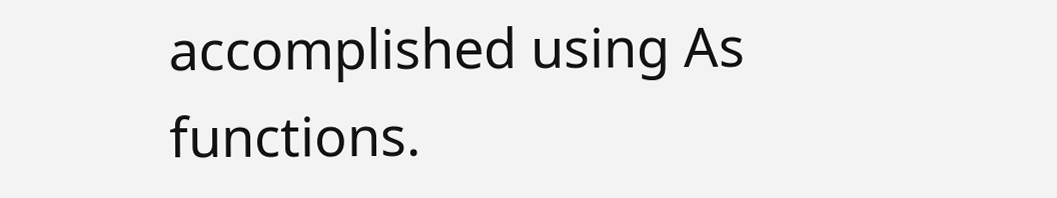accomplished using As functions.